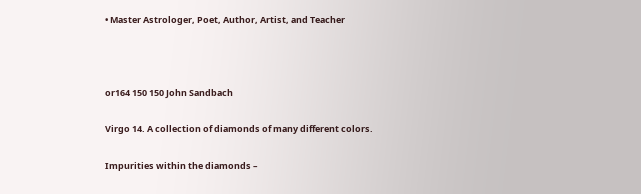• Master Astrologer, Poet, Author, Artist, and Teacher



or164 150 150 John Sandbach

Virgo 14. A collection of diamonds of many different colors.

Impurities within the diamonds –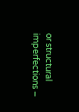or structural imperfections –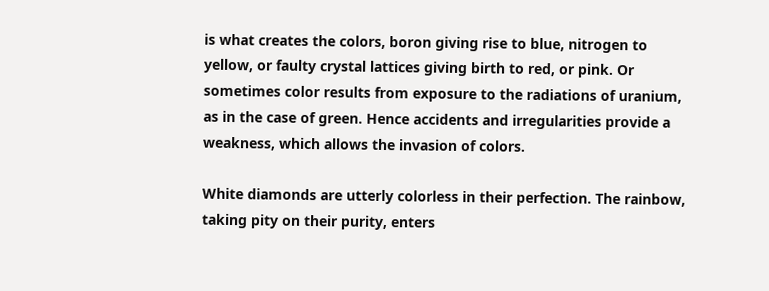is what creates the colors, boron giving rise to blue, nitrogen to yellow, or faulty crystal lattices giving birth to red, or pink. Or sometimes color results from exposure to the radiations of uranium, as in the case of green. Hence accidents and irregularities provide a weakness, which allows the invasion of colors.

White diamonds are utterly colorless in their perfection. The rainbow, taking pity on their purity, enters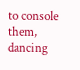to console them, dancing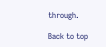through.

Back to top